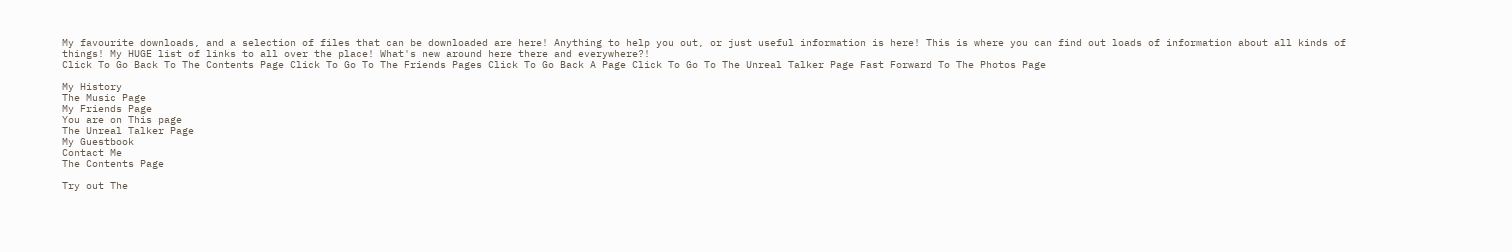My favourite downloads, and a selection of files that can be downloaded are here! Anything to help you out, or just useful information is here! This is where you can find out loads of information about all kinds of things! My HUGE list of links to all over the place! What's new around here there and everywhere?!
Click To Go Back To The Contents Page Click To Go To The Friends Pages Click To Go Back A Page Click To Go To The Unreal Talker Page Fast Forward To The Photos Page

My History
The Music Page
My Friends Page
You are on This page
The Unreal Talker Page
My Guestbook
Contact Me
The Contents Page

Try out The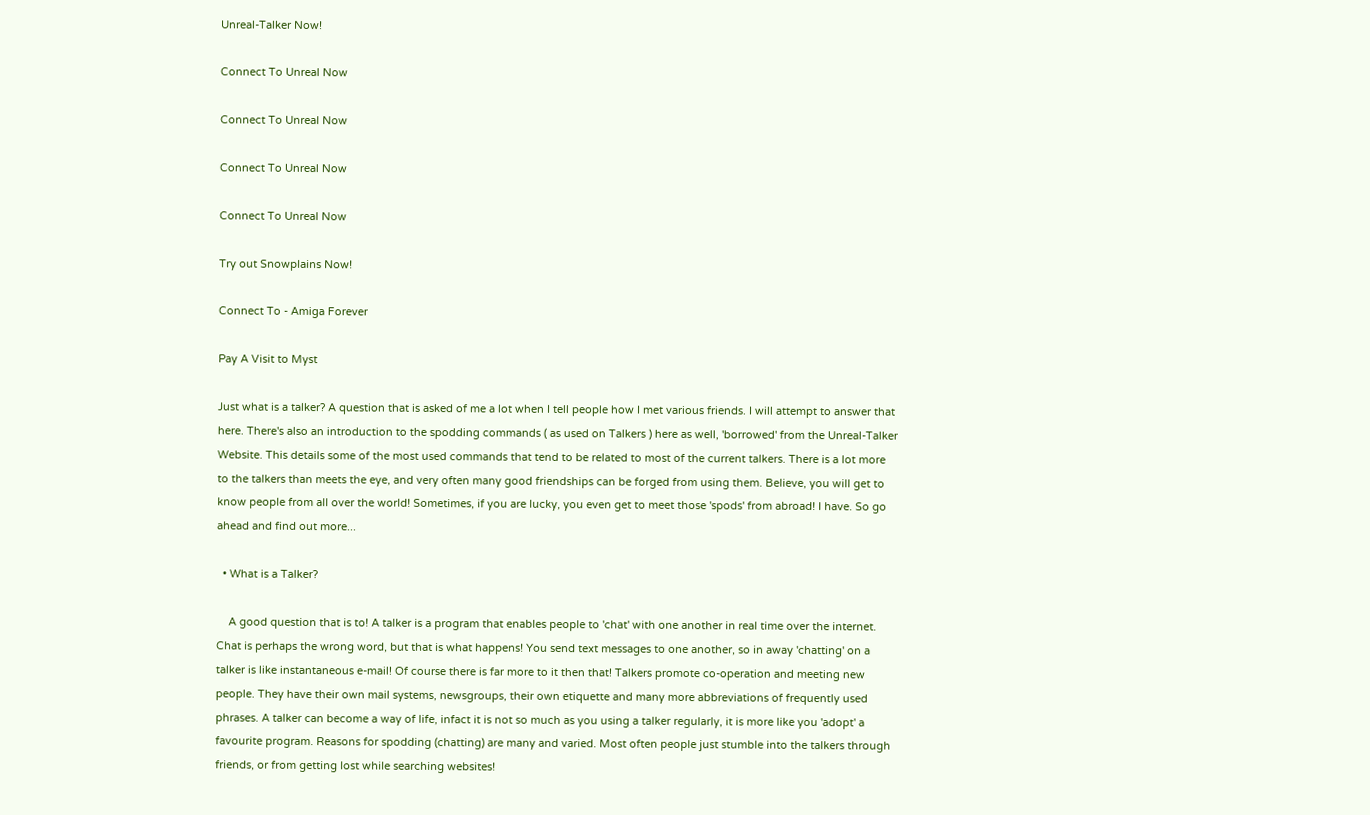Unreal-Talker Now!

Connect To Unreal Now

Connect To Unreal Now

Connect To Unreal Now

Connect To Unreal Now

Try out Snowplains Now!

Connect To - Amiga Forever

Pay A Visit to Myst

Just what is a talker? A question that is asked of me a lot when I tell people how I met various friends. I will attempt to answer that here. There's also an introduction to the spodding commands ( as used on Talkers ) here as well, 'borrowed' from the Unreal-Talker Website. This details some of the most used commands that tend to be related to most of the current talkers. There is a lot more to the talkers than meets the eye, and very often many good friendships can be forged from using them. Believe, you will get to know people from all over the world! Sometimes, if you are lucky, you even get to meet those 'spods' from abroad! I have. So go ahead and find out more...

  • What is a Talker?

    A good question that is to! A talker is a program that enables people to 'chat' with one another in real time over the internet. Chat is perhaps the wrong word, but that is what happens! You send text messages to one another, so in away 'chatting' on a talker is like instantaneous e-mail! Of course there is far more to it then that! Talkers promote co-operation and meeting new people. They have their own mail systems, newsgroups, their own etiquette and many more abbreviations of frequently used phrases. A talker can become a way of life, infact it is not so much as you using a talker regularly, it is more like you 'adopt' a favourite program. Reasons for spodding (chatting) are many and varied. Most often people just stumble into the talkers through friends, or from getting lost while searching websites!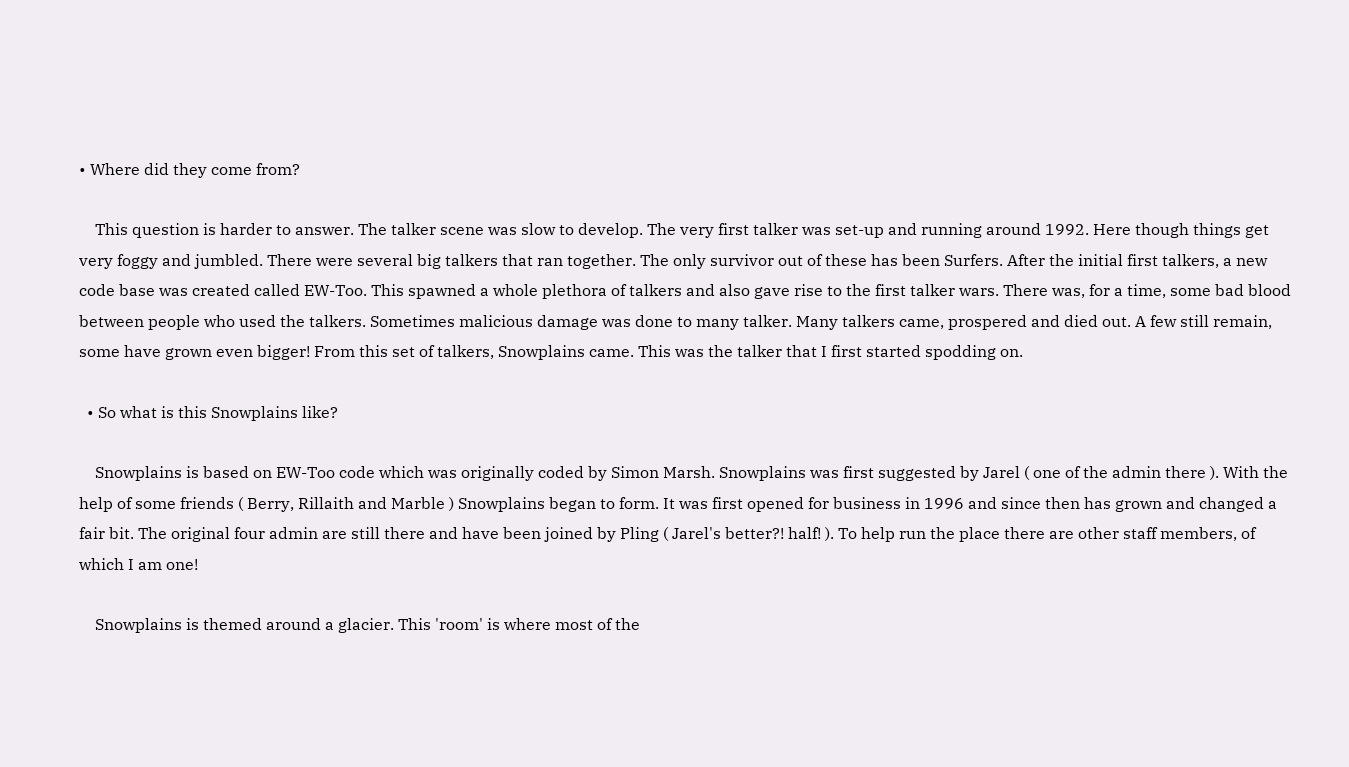• Where did they come from?

    This question is harder to answer. The talker scene was slow to develop. The very first talker was set-up and running around 1992. Here though things get very foggy and jumbled. There were several big talkers that ran together. The only survivor out of these has been Surfers. After the initial first talkers, a new code base was created called EW-Too. This spawned a whole plethora of talkers and also gave rise to the first talker wars. There was, for a time, some bad blood between people who used the talkers. Sometimes malicious damage was done to many talker. Many talkers came, prospered and died out. A few still remain, some have grown even bigger! From this set of talkers, Snowplains came. This was the talker that I first started spodding on.

  • So what is this Snowplains like?

    Snowplains is based on EW-Too code which was originally coded by Simon Marsh. Snowplains was first suggested by Jarel ( one of the admin there ). With the help of some friends ( Berry, Rillaith and Marble ) Snowplains began to form. It was first opened for business in 1996 and since then has grown and changed a fair bit. The original four admin are still there and have been joined by Pling ( Jarel's better?! half! ). To help run the place there are other staff members, of which I am one!

    Snowplains is themed around a glacier. This 'room' is where most of the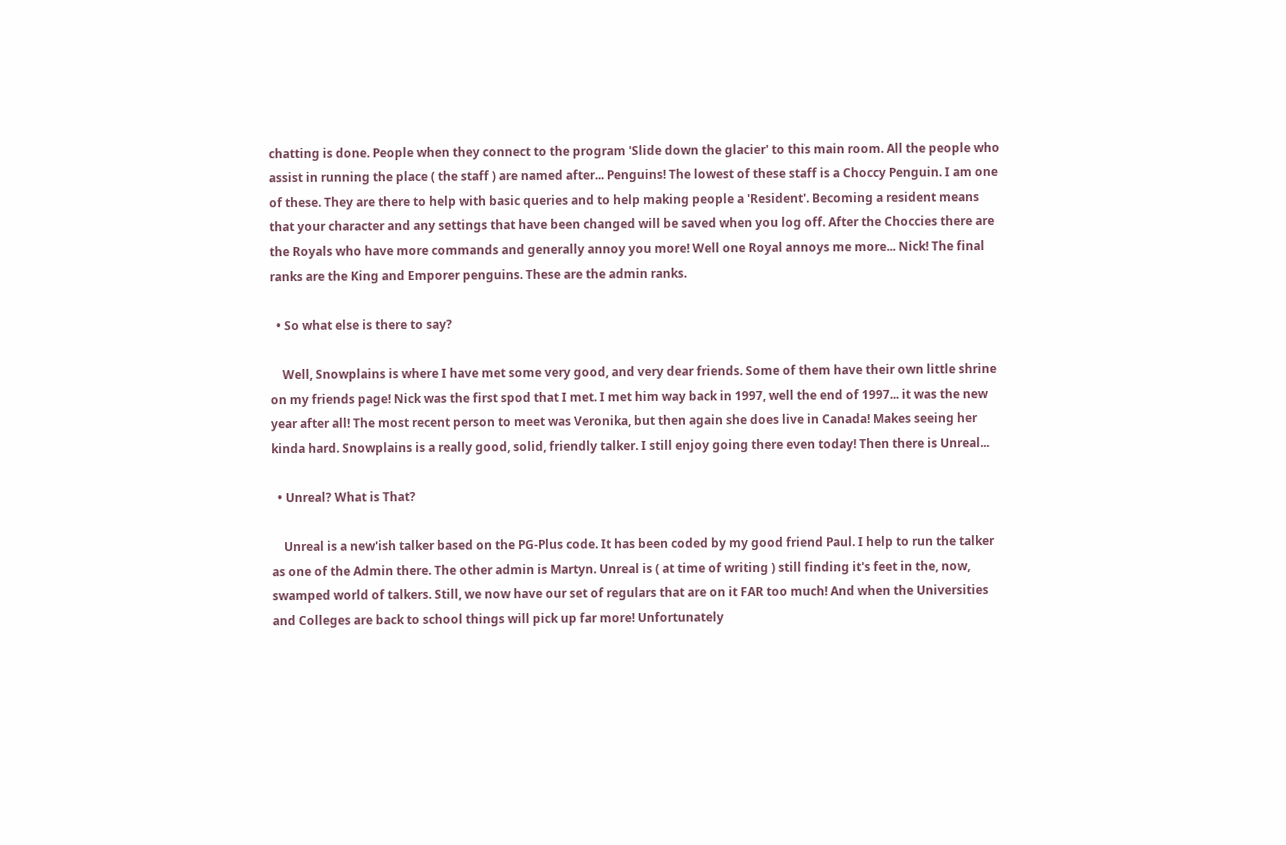chatting is done. People when they connect to the program 'Slide down the glacier' to this main room. All the people who assist in running the place ( the staff ) are named after... Penguins! The lowest of these staff is a Choccy Penguin. I am one of these. They are there to help with basic queries and to help making people a 'Resident'. Becoming a resident means that your character and any settings that have been changed will be saved when you log off. After the Choccies there are the Royals who have more commands and generally annoy you more! Well one Royal annoys me more... Nick! The final ranks are the King and Emporer penguins. These are the admin ranks.

  • So what else is there to say?

    Well, Snowplains is where I have met some very good, and very dear friends. Some of them have their own little shrine on my friends page! Nick was the first spod that I met. I met him way back in 1997, well the end of 1997... it was the new year after all! The most recent person to meet was Veronika, but then again she does live in Canada! Makes seeing her kinda hard. Snowplains is a really good, solid, friendly talker. I still enjoy going there even today! Then there is Unreal...

  • Unreal? What is That?

    Unreal is a new'ish talker based on the PG-Plus code. It has been coded by my good friend Paul. I help to run the talker as one of the Admin there. The other admin is Martyn. Unreal is ( at time of writing ) still finding it's feet in the, now, swamped world of talkers. Still, we now have our set of regulars that are on it FAR too much! And when the Universities and Colleges are back to school things will pick up far more! Unfortunately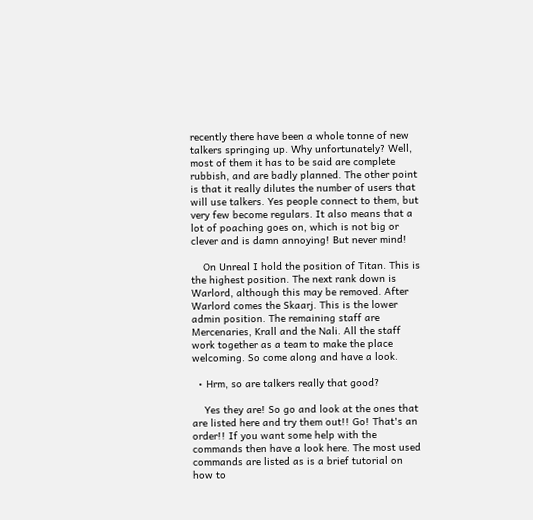recently there have been a whole tonne of new talkers springing up. Why unfortunately? Well, most of them it has to be said are complete rubbish, and are badly planned. The other point is that it really dilutes the number of users that will use talkers. Yes people connect to them, but very few become regulars. It also means that a lot of poaching goes on, which is not big or clever and is damn annoying! But never mind!

    On Unreal I hold the position of Titan. This is the highest position. The next rank down is Warlord, although this may be removed. After Warlord comes the Skaarj. This is the lower admin position. The remaining staff are Mercenaries, Krall and the Nali. All the staff work together as a team to make the place welcoming. So come along and have a look.

  • Hrm, so are talkers really that good?

    Yes they are! So go and look at the ones that are listed here and try them out!! Go! That's an order!! If you want some help with the commands then have a look here. The most used commands are listed as is a brief tutorial on how to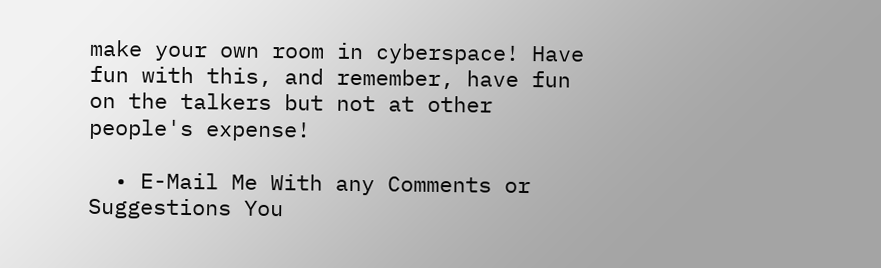make your own room in cyberspace! Have fun with this, and remember, have fun on the talkers but not at other people's expense!

  • E-Mail Me With any Comments or Suggestions You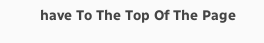have To The Top Of The Page